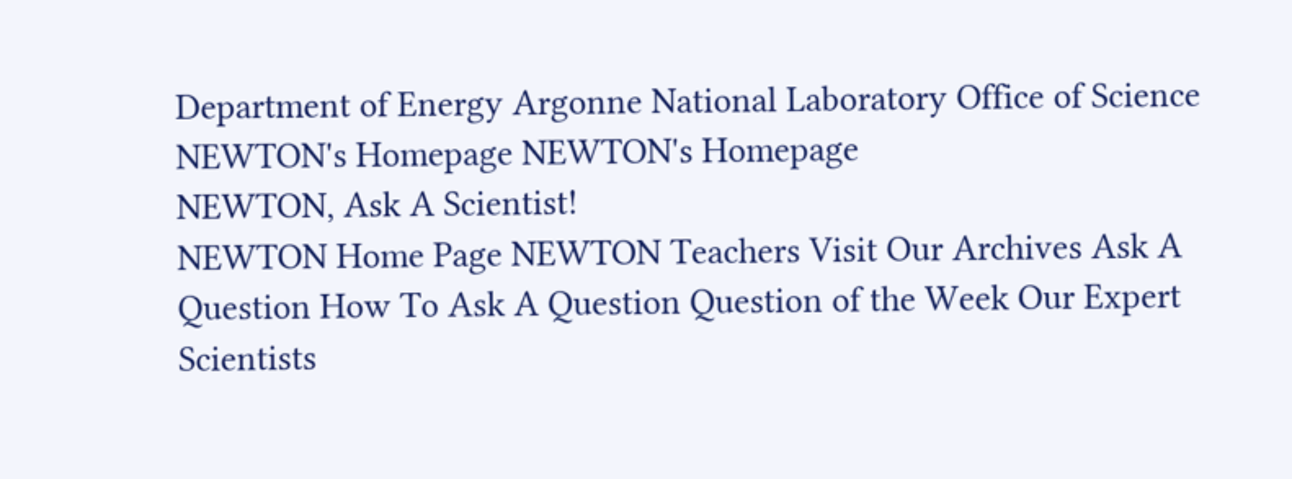Department of Energy Argonne National Laboratory Office of Science NEWTON's Homepage NEWTON's Homepage
NEWTON, Ask A Scientist!
NEWTON Home Page NEWTON Teachers Visit Our Archives Ask A Question How To Ask A Question Question of the Week Our Expert Scientists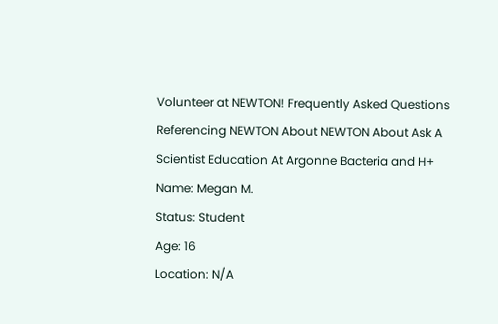Volunteer at NEWTON! Frequently Asked Questions Referencing NEWTON About NEWTON About Ask A Scientist Education At Argonne Bacteria and H+
Name: Megan M.
Status: Student
Age: 16
Location: N/A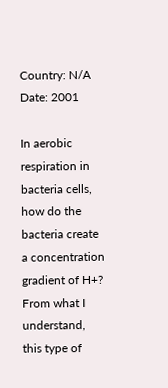Country: N/A
Date: 2001

In aerobic respiration in bacteria cells, how do the bacteria create a concentration gradient of H+? From what I understand, this type of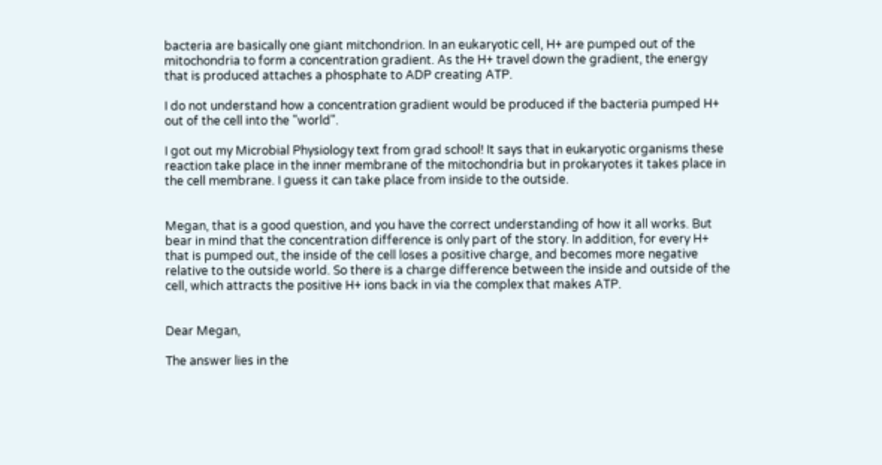bacteria are basically one giant mitchondrion. In an eukaryotic cell, H+ are pumped out of the mitochondria to form a concentration gradient. As the H+ travel down the gradient, the energy that is produced attaches a phosphate to ADP creating ATP.

I do not understand how a concentration gradient would be produced if the bacteria pumped H+ out of the cell into the "world".

I got out my Microbial Physiology text from grad school! It says that in eukaryotic organisms these reaction take place in the inner membrane of the mitochondria but in prokaryotes it takes place in the cell membrane. I guess it can take place from inside to the outside.


Megan, that is a good question, and you have the correct understanding of how it all works. But bear in mind that the concentration difference is only part of the story. In addition, for every H+ that is pumped out, the inside of the cell loses a positive charge, and becomes more negative relative to the outside world. So there is a charge difference between the inside and outside of the cell, which attracts the positive H+ ions back in via the complex that makes ATP.


Dear Megan,

The answer lies in the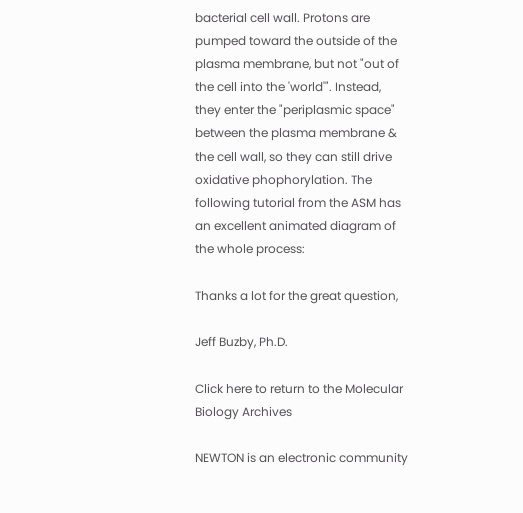bacterial cell wall. Protons are pumped toward the outside of the plasma membrane, but not "out of the cell into the 'world'". Instead, they enter the "periplasmic space" between the plasma membrane & the cell wall, so they can still drive oxidative phophorylation. The following tutorial from the ASM has an excellent animated diagram of the whole process:

Thanks a lot for the great question,

Jeff Buzby, Ph.D.

Click here to return to the Molecular Biology Archives

NEWTON is an electronic community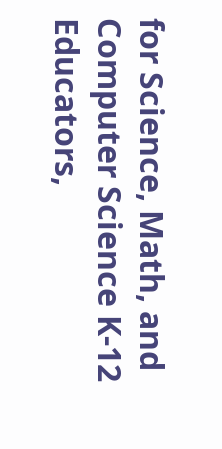for Science, Math, and Computer Science K-12 Educators,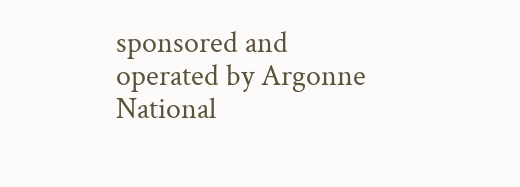sponsored and operated by Argonne National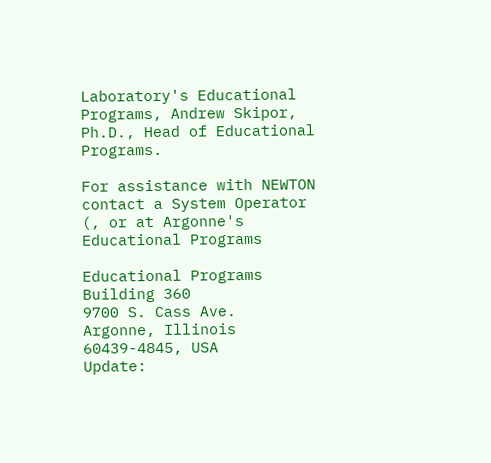Laboratory's Educational Programs, Andrew Skipor, Ph.D., Head of Educational Programs.

For assistance with NEWTON contact a System Operator (, or at Argonne's Educational Programs

Educational Programs
Building 360
9700 S. Cass Ave.
Argonne, Illinois
60439-4845, USA
Update: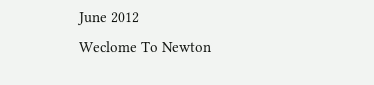June 2012
Weclome To Newton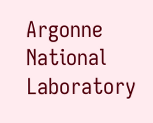Argonne National Laboratory